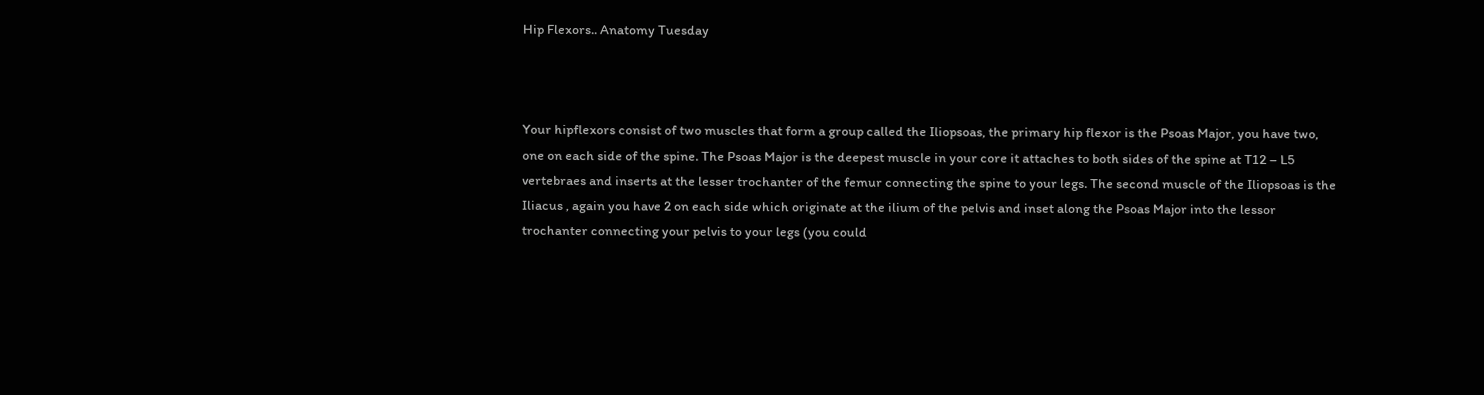Hip Flexors.. Anatomy Tuesday



Your hipflexors consist of two muscles that form a group called the Iliopsoas, the primary hip flexor is the Psoas Major, you have two, one on each side of the spine. The Psoas Major is the deepest muscle in your core it attaches to both sides of the spine at T12 – L5 vertebraes and inserts at the lesser trochanter of the femur connecting the spine to your legs. The second muscle of the Iliopsoas is the Iliacus , again you have 2 on each side which originate at the ilium of the pelvis and inset along the Psoas Major into the lessor trochanter connecting your pelvis to your legs (you could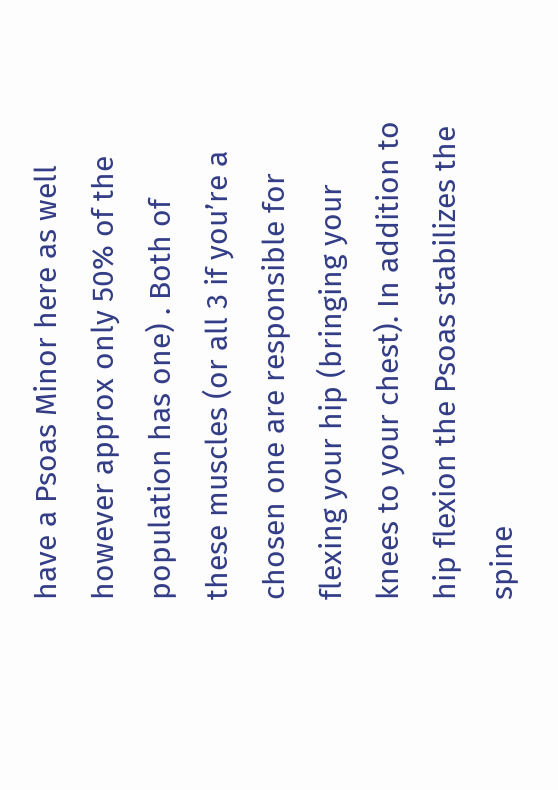have a Psoas Minor here as well however approx only 50% of the population has one) . Both of these muscles (or all 3 if you’re a chosen one are responsible for flexing your hip (bringing your knees to your chest). In addition to hip flexion the Psoas stabilizes the spine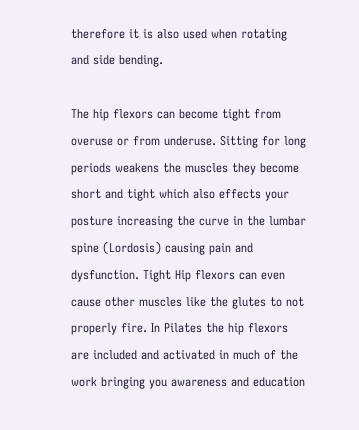therefore it is also used when rotating and side bending.

The hip flexors can become tight from overuse or from underuse. Sitting for long periods weakens the muscles they become short and tight which also effects your posture increasing the curve in the lumbar spine (Lordosis) causing pain and dysfunction. Tight Hip flexors can even cause other muscles like the glutes to not properly fire. In Pilates the hip flexors are included and activated in much of the work bringing you awareness and education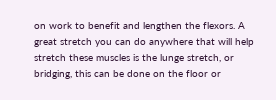on work to benefit and lengthen the flexors. A great stretch you can do anywhere that will help stretch these muscles is the lunge stretch, or bridging, this can be done on the floor or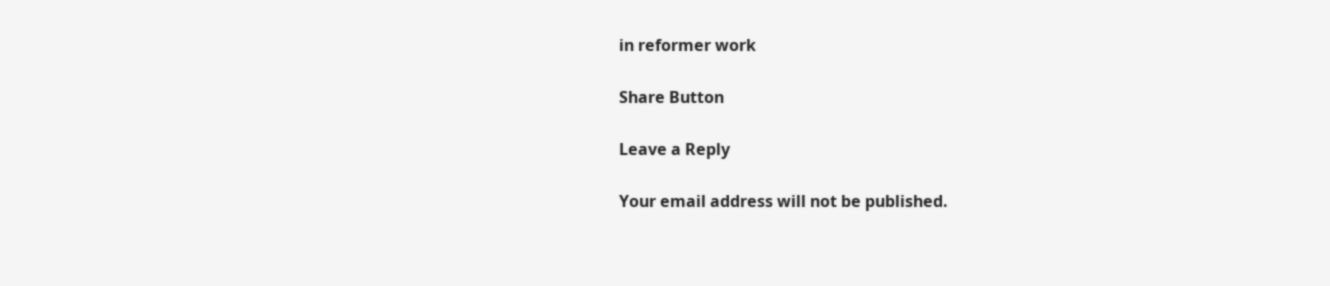in reformer work

Share Button

Leave a Reply

Your email address will not be published.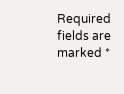Required fields are marked *